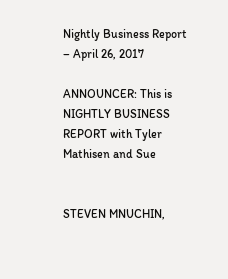Nightly Business Report – April 26, 2017

ANNOUNCER: This is NIGHTLY BUSINESS REPORT with Tyler Mathisen and Sue


STEVEN MNUCHIN,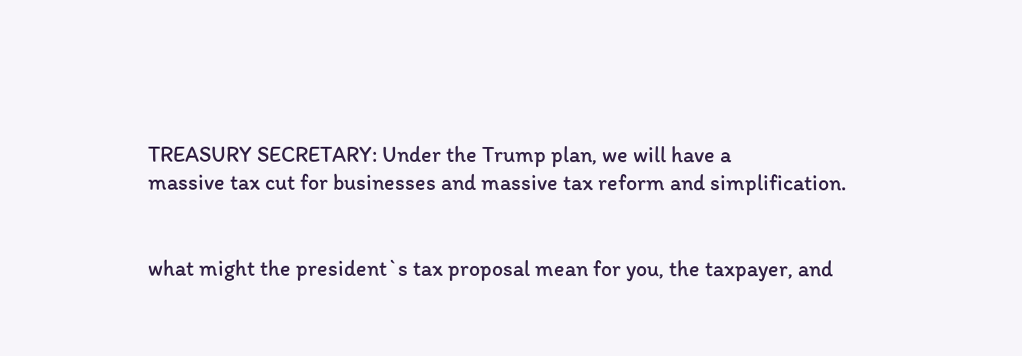TREASURY SECRETARY: Under the Trump plan, we will have a
massive tax cut for businesses and massive tax reform and simplification.


what might the president`s tax proposal mean for you, the taxpayer, and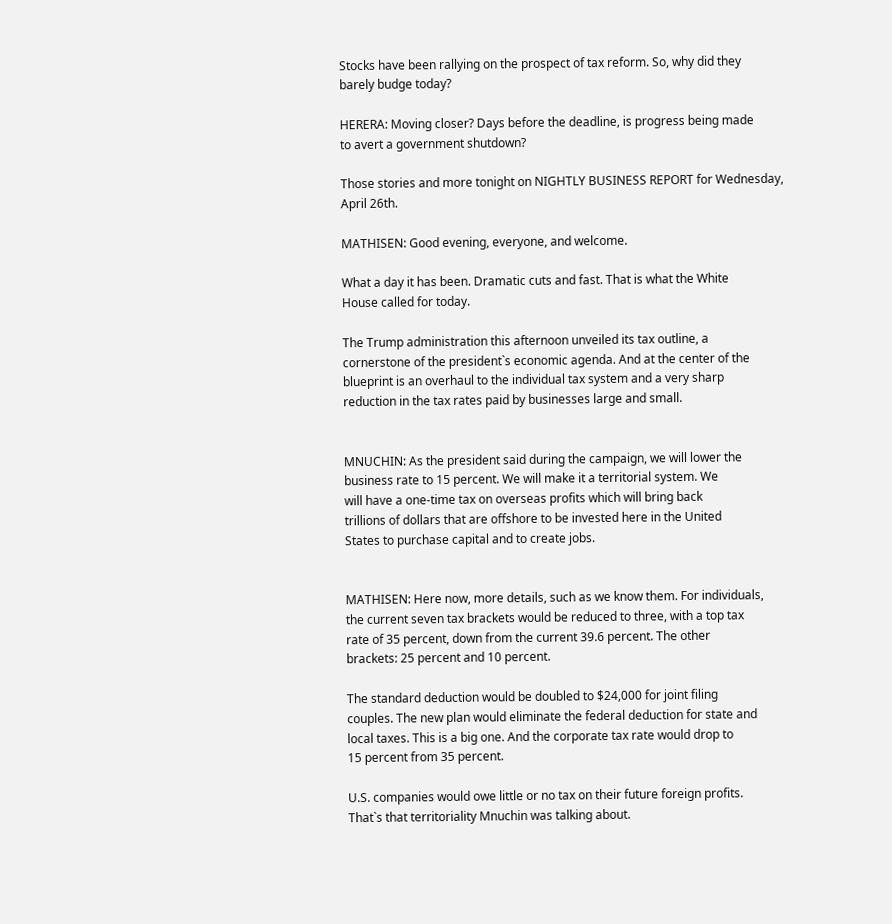Stocks have been rallying on the prospect of tax reform. So, why did they
barely budge today?

HERERA: Moving closer? Days before the deadline, is progress being made
to avert a government shutdown?

Those stories and more tonight on NIGHTLY BUSINESS REPORT for Wednesday,
April 26th.

MATHISEN: Good evening, everyone, and welcome.

What a day it has been. Dramatic cuts and fast. That is what the White
House called for today.

The Trump administration this afternoon unveiled its tax outline, a
cornerstone of the president`s economic agenda. And at the center of the
blueprint is an overhaul to the individual tax system and a very sharp
reduction in the tax rates paid by businesses large and small.


MNUCHIN: As the president said during the campaign, we will lower the
business rate to 15 percent. We will make it a territorial system. We
will have a one-time tax on overseas profits which will bring back
trillions of dollars that are offshore to be invested here in the United
States to purchase capital and to create jobs.


MATHISEN: Here now, more details, such as we know them. For individuals,
the current seven tax brackets would be reduced to three, with a top tax
rate of 35 percent, down from the current 39.6 percent. The other
brackets: 25 percent and 10 percent.

The standard deduction would be doubled to $24,000 for joint filing
couples. The new plan would eliminate the federal deduction for state and
local taxes. This is a big one. And the corporate tax rate would drop to
15 percent from 35 percent.

U.S. companies would owe little or no tax on their future foreign profits.
That`s that territoriality Mnuchin was talking about.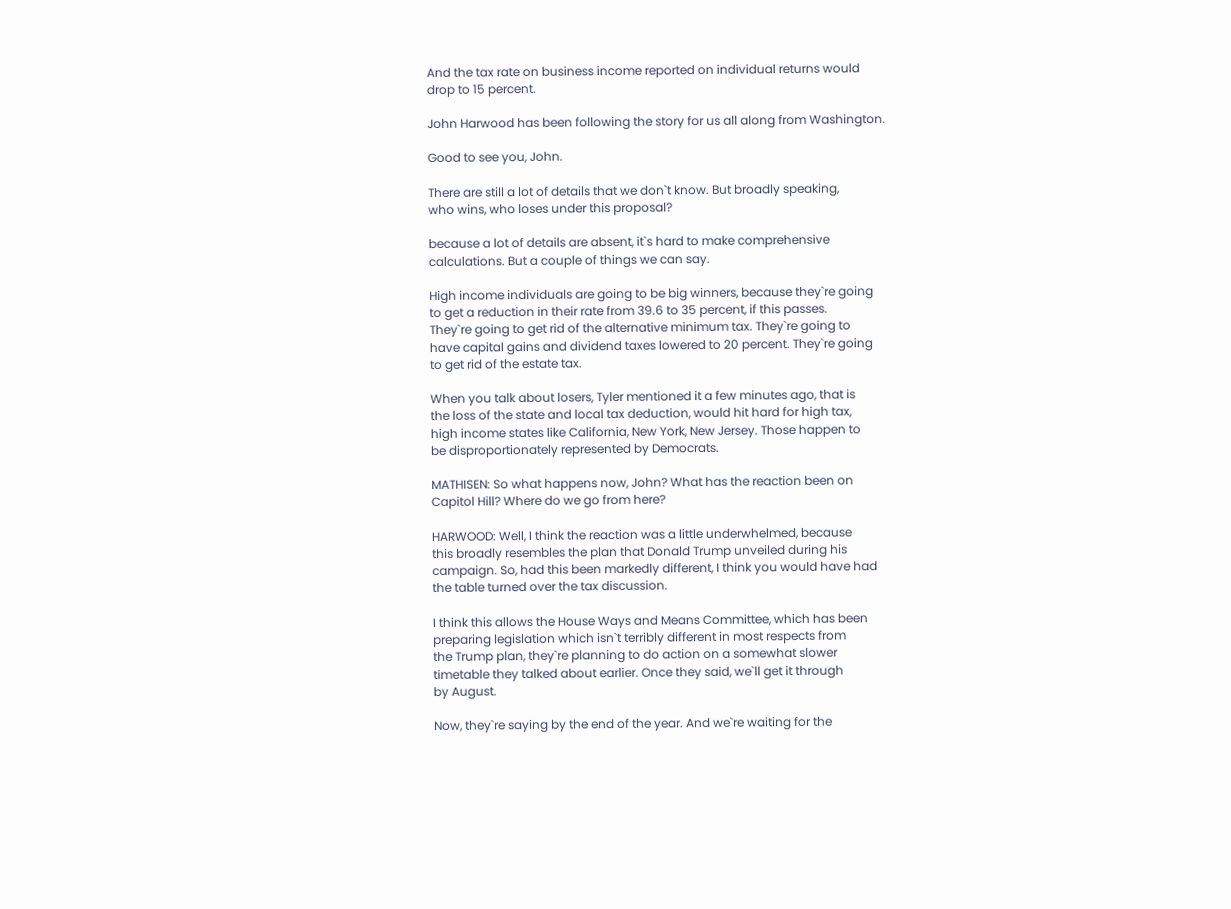And the tax rate on business income reported on individual returns would
drop to 15 percent.

John Harwood has been following the story for us all along from Washington.

Good to see you, John.

There are still a lot of details that we don`t know. But broadly speaking,
who wins, who loses under this proposal?

because a lot of details are absent, it`s hard to make comprehensive
calculations. But a couple of things we can say.

High income individuals are going to be big winners, because they`re going
to get a reduction in their rate from 39.6 to 35 percent, if this passes.
They`re going to get rid of the alternative minimum tax. They`re going to
have capital gains and dividend taxes lowered to 20 percent. They`re going
to get rid of the estate tax.

When you talk about losers, Tyler mentioned it a few minutes ago, that is
the loss of the state and local tax deduction, would hit hard for high tax,
high income states like California, New York, New Jersey. Those happen to
be disproportionately represented by Democrats.

MATHISEN: So what happens now, John? What has the reaction been on
Capitol Hill? Where do we go from here?

HARWOOD: Well, I think the reaction was a little underwhelmed, because
this broadly resembles the plan that Donald Trump unveiled during his
campaign. So, had this been markedly different, I think you would have had
the table turned over the tax discussion.

I think this allows the House Ways and Means Committee, which has been
preparing legislation which isn`t terribly different in most respects from
the Trump plan, they`re planning to do action on a somewhat slower
timetable they talked about earlier. Once they said, we`ll get it through
by August.

Now, they`re saying by the end of the year. And we`re waiting for the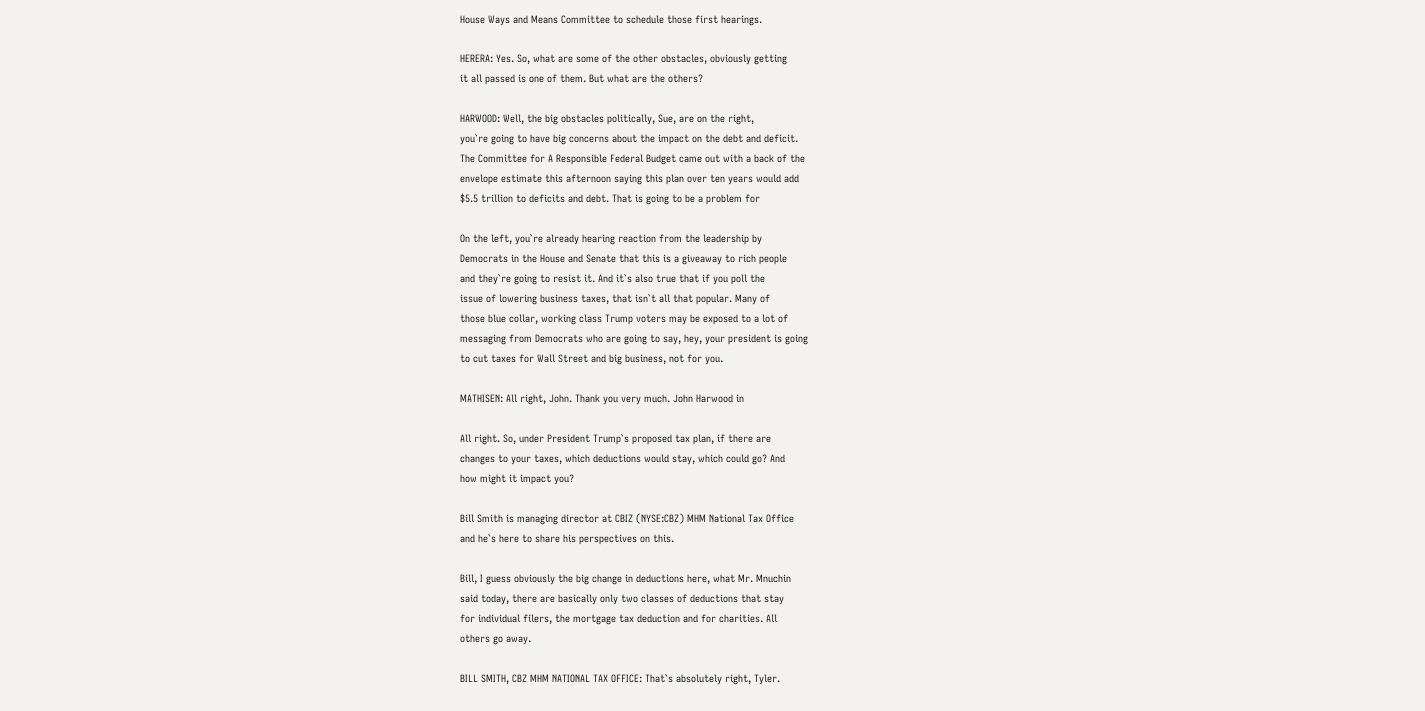House Ways and Means Committee to schedule those first hearings.

HERERA: Yes. So, what are some of the other obstacles, obviously getting
it all passed is one of them. But what are the others?

HARWOOD: Well, the big obstacles politically, Sue, are on the right,
you`re going to have big concerns about the impact on the debt and deficit.
The Committee for A Responsible Federal Budget came out with a back of the
envelope estimate this afternoon saying this plan over ten years would add
$5.5 trillion to deficits and debt. That is going to be a problem for

On the left, you`re already hearing reaction from the leadership by
Democrats in the House and Senate that this is a giveaway to rich people
and they`re going to resist it. And it`s also true that if you poll the
issue of lowering business taxes, that isn`t all that popular. Many of
those blue collar, working class Trump voters may be exposed to a lot of
messaging from Democrats who are going to say, hey, your president is going
to cut taxes for Wall Street and big business, not for you.

MATHISEN: All right, John. Thank you very much. John Harwood in

All right. So, under President Trump`s proposed tax plan, if there are
changes to your taxes, which deductions would stay, which could go? And
how might it impact you?

Bill Smith is managing director at CBIZ (NYSE:CBZ) MHM National Tax Office
and he`s here to share his perspectives on this.

Bill, I guess obviously the big change in deductions here, what Mr. Mnuchin
said today, there are basically only two classes of deductions that stay
for individual filers, the mortgage tax deduction and for charities. All
others go away.

BILL SMITH, CBZ MHM NATIONAL TAX OFFICE: That`s absolutely right, Tyler.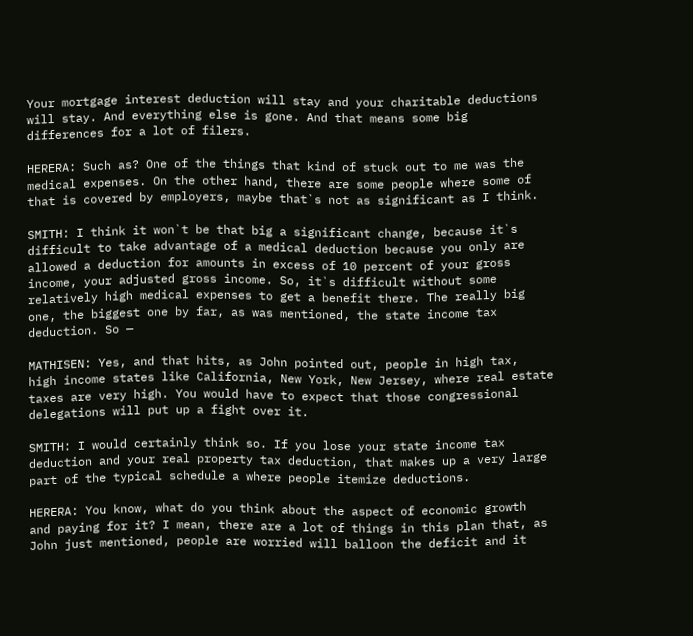Your mortgage interest deduction will stay and your charitable deductions
will stay. And everything else is gone. And that means some big
differences for a lot of filers.

HERERA: Such as? One of the things that kind of stuck out to me was the
medical expenses. On the other hand, there are some people where some of
that is covered by employers, maybe that`s not as significant as I think.

SMITH: I think it won`t be that big a significant change, because it`s
difficult to take advantage of a medical deduction because you only are
allowed a deduction for amounts in excess of 10 percent of your gross
income, your adjusted gross income. So, it`s difficult without some
relatively high medical expenses to get a benefit there. The really big
one, the biggest one by far, as was mentioned, the state income tax
deduction. So —

MATHISEN: Yes, and that hits, as John pointed out, people in high tax,
high income states like California, New York, New Jersey, where real estate
taxes are very high. You would have to expect that those congressional
delegations will put up a fight over it.

SMITH: I would certainly think so. If you lose your state income tax
deduction and your real property tax deduction, that makes up a very large
part of the typical schedule a where people itemize deductions.

HERERA: You know, what do you think about the aspect of economic growth
and paying for it? I mean, there are a lot of things in this plan that, as
John just mentioned, people are worried will balloon the deficit and it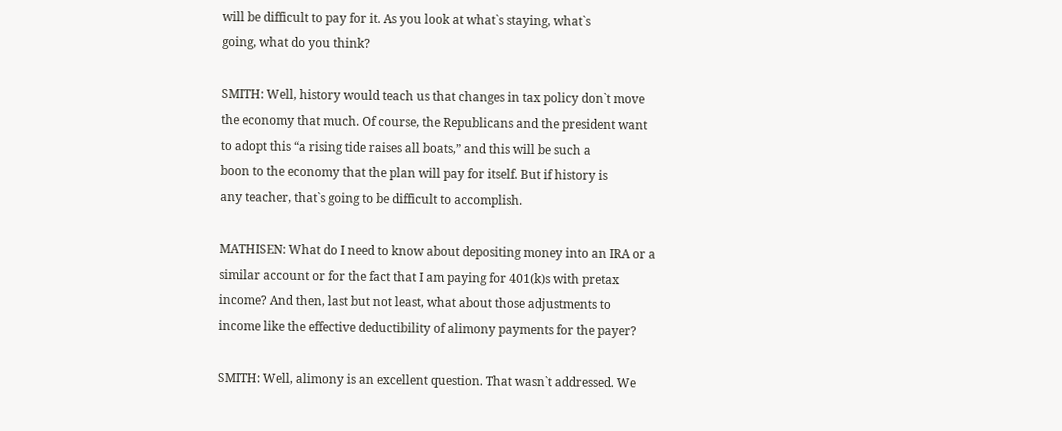will be difficult to pay for it. As you look at what`s staying, what`s
going, what do you think?

SMITH: Well, history would teach us that changes in tax policy don`t move
the economy that much. Of course, the Republicans and the president want
to adopt this “a rising tide raises all boats,” and this will be such a
boon to the economy that the plan will pay for itself. But if history is
any teacher, that`s going to be difficult to accomplish.

MATHISEN: What do I need to know about depositing money into an IRA or a
similar account or for the fact that I am paying for 401(k)s with pretax
income? And then, last but not least, what about those adjustments to
income like the effective deductibility of alimony payments for the payer?

SMITH: Well, alimony is an excellent question. That wasn`t addressed. We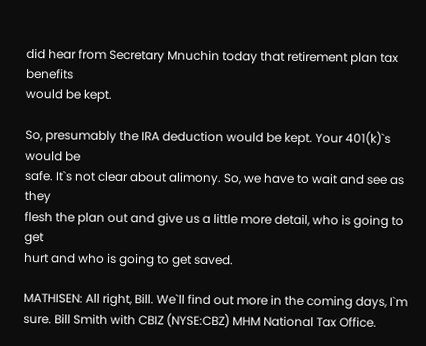did hear from Secretary Mnuchin today that retirement plan tax benefits
would be kept.

So, presumably the IRA deduction would be kept. Your 401(k)`s would be
safe. It`s not clear about alimony. So, we have to wait and see as they
flesh the plan out and give us a little more detail, who is going to get
hurt and who is going to get saved.

MATHISEN: All right, Bill. We`ll find out more in the coming days, I`m
sure. Bill Smith with CBIZ (NYSE:CBZ) MHM National Tax Office.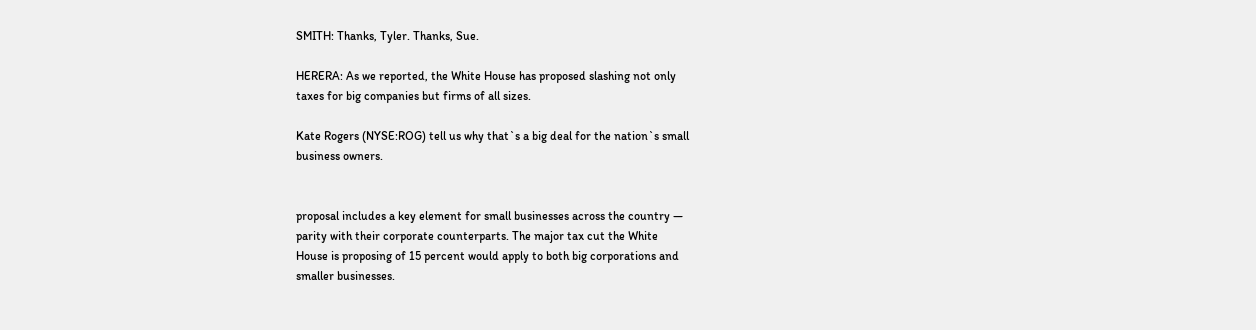SMITH: Thanks, Tyler. Thanks, Sue.

HERERA: As we reported, the White House has proposed slashing not only
taxes for big companies but firms of all sizes.

Kate Rogers (NYSE:ROG) tell us why that`s a big deal for the nation`s small
business owners.


proposal includes a key element for small businesses across the country —
parity with their corporate counterparts. The major tax cut the White
House is proposing of 15 percent would apply to both big corporations and
smaller businesses.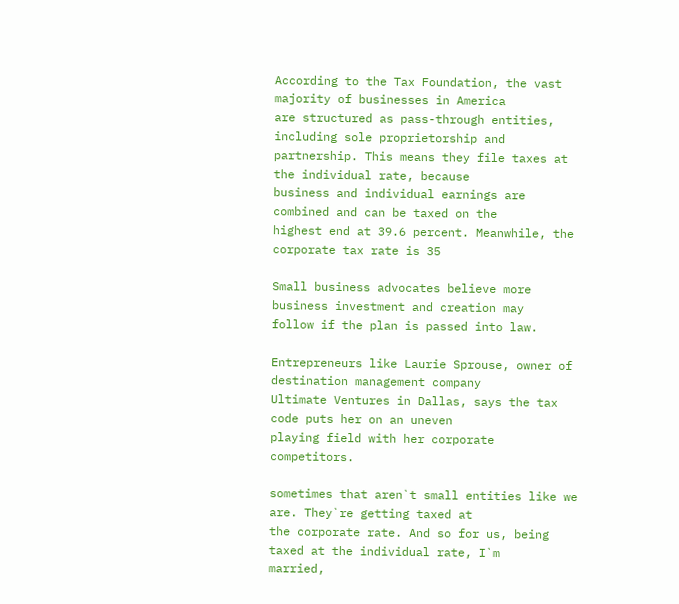According to the Tax Foundation, the vast majority of businesses in America
are structured as pass-through entities, including sole proprietorship and
partnership. This means they file taxes at the individual rate, because
business and individual earnings are combined and can be taxed on the
highest end at 39.6 percent. Meanwhile, the corporate tax rate is 35

Small business advocates believe more business investment and creation may
follow if the plan is passed into law.

Entrepreneurs like Laurie Sprouse, owner of destination management company
Ultimate Ventures in Dallas, says the tax code puts her on an uneven
playing field with her corporate competitors.

sometimes that aren`t small entities like we are. They`re getting taxed at
the corporate rate. And so for us, being taxed at the individual rate, I`m
married,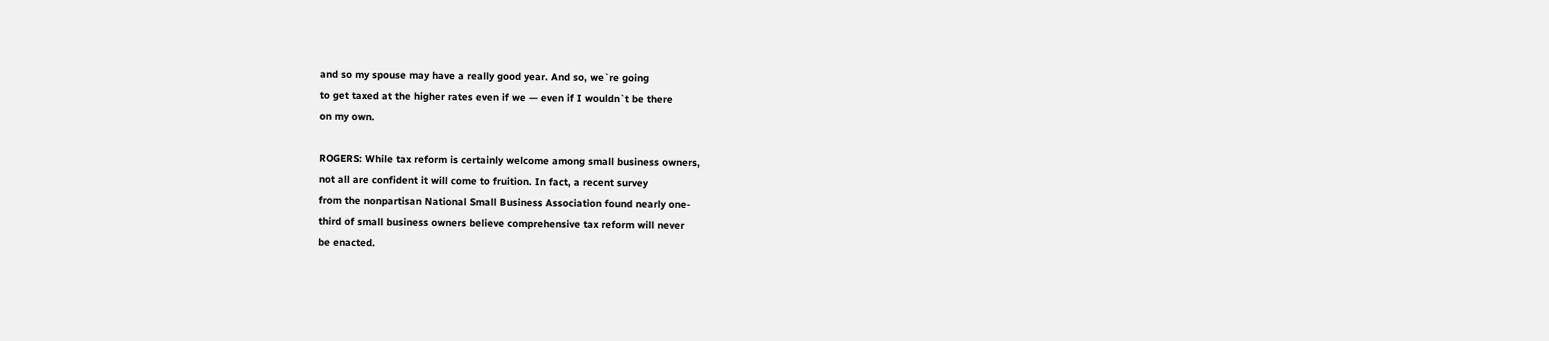and so my spouse may have a really good year. And so, we`re going
to get taxed at the higher rates even if we — even if I wouldn`t be there
on my own.

ROGERS: While tax reform is certainly welcome among small business owners,
not all are confident it will come to fruition. In fact, a recent survey
from the nonpartisan National Small Business Association found nearly one-
third of small business owners believe comprehensive tax reform will never
be enacted.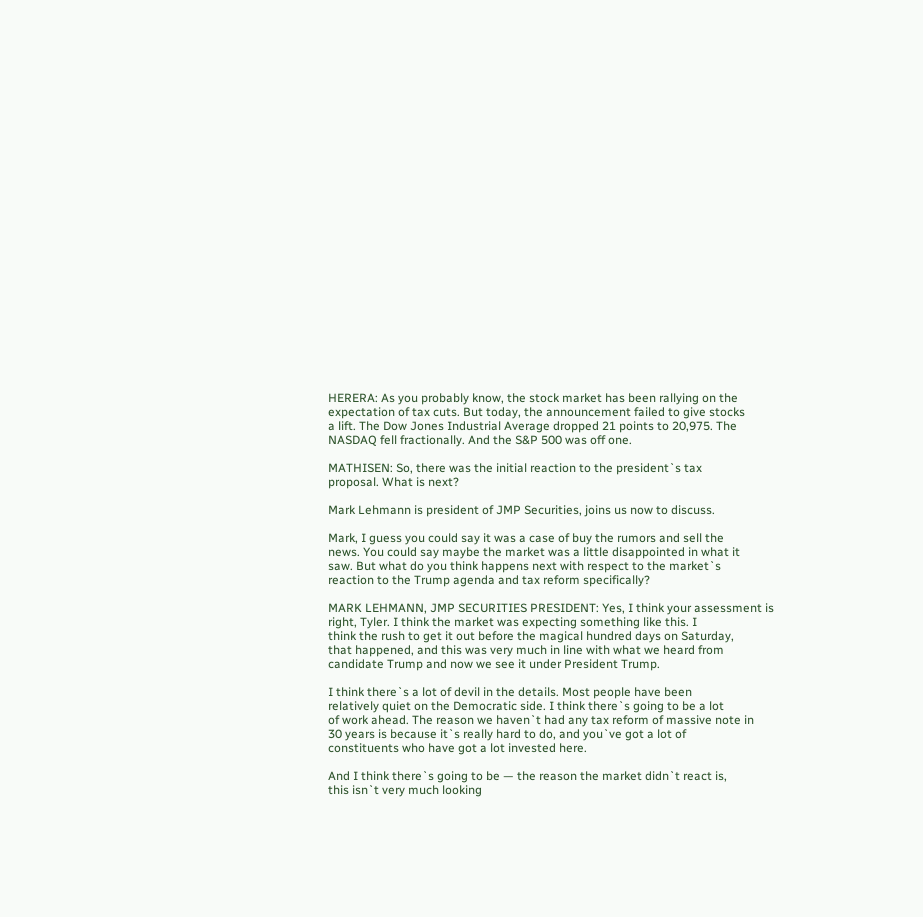HERERA: As you probably know, the stock market has been rallying on the
expectation of tax cuts. But today, the announcement failed to give stocks
a lift. The Dow Jones Industrial Average dropped 21 points to 20,975. The
NASDAQ fell fractionally. And the S&P 500 was off one.

MATHISEN: So, there was the initial reaction to the president`s tax
proposal. What is next?

Mark Lehmann is president of JMP Securities, joins us now to discuss.

Mark, I guess you could say it was a case of buy the rumors and sell the
news. You could say maybe the market was a little disappointed in what it
saw. But what do you think happens next with respect to the market`s
reaction to the Trump agenda and tax reform specifically?

MARK LEHMANN, JMP SECURITIES PRESIDENT: Yes, I think your assessment is
right, Tyler. I think the market was expecting something like this. I
think the rush to get it out before the magical hundred days on Saturday,
that happened, and this was very much in line with what we heard from
candidate Trump and now we see it under President Trump.

I think there`s a lot of devil in the details. Most people have been
relatively quiet on the Democratic side. I think there`s going to be a lot
of work ahead. The reason we haven`t had any tax reform of massive note in
30 years is because it`s really hard to do, and you`ve got a lot of
constituents who have got a lot invested here.

And I think there`s going to be — the reason the market didn`t react is,
this isn`t very much looking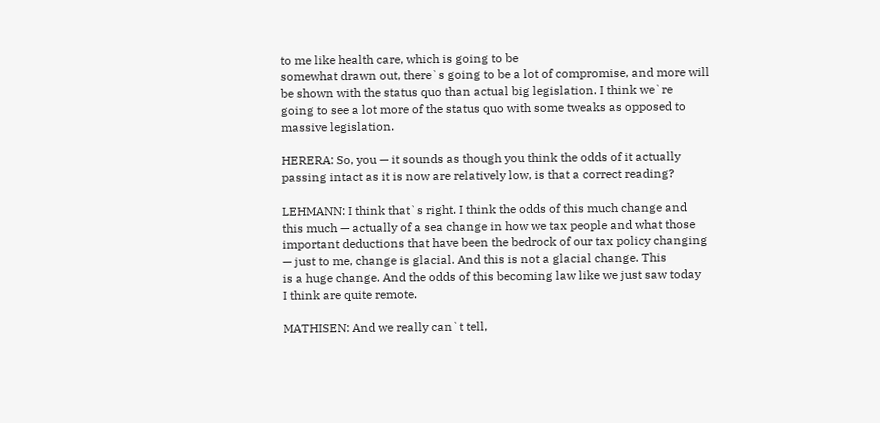to me like health care, which is going to be
somewhat drawn out, there`s going to be a lot of compromise, and more will
be shown with the status quo than actual big legislation. I think we`re
going to see a lot more of the status quo with some tweaks as opposed to
massive legislation.

HERERA: So, you — it sounds as though you think the odds of it actually
passing intact as it is now are relatively low, is that a correct reading?

LEHMANN: I think that`s right. I think the odds of this much change and
this much — actually of a sea change in how we tax people and what those
important deductions that have been the bedrock of our tax policy changing
— just to me, change is glacial. And this is not a glacial change. This
is a huge change. And the odds of this becoming law like we just saw today
I think are quite remote.

MATHISEN: And we really can`t tell,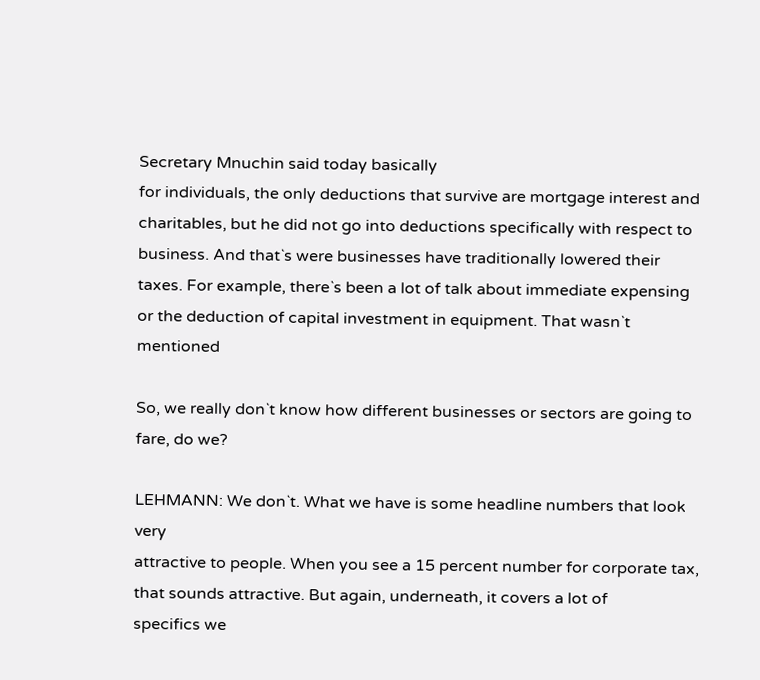Secretary Mnuchin said today basically
for individuals, the only deductions that survive are mortgage interest and
charitables, but he did not go into deductions specifically with respect to
business. And that`s were businesses have traditionally lowered their
taxes. For example, there`s been a lot of talk about immediate expensing
or the deduction of capital investment in equipment. That wasn`t mentioned

So, we really don`t know how different businesses or sectors are going to
fare, do we?

LEHMANN: We don`t. What we have is some headline numbers that look very
attractive to people. When you see a 15 percent number for corporate tax,
that sounds attractive. But again, underneath, it covers a lot of
specifics we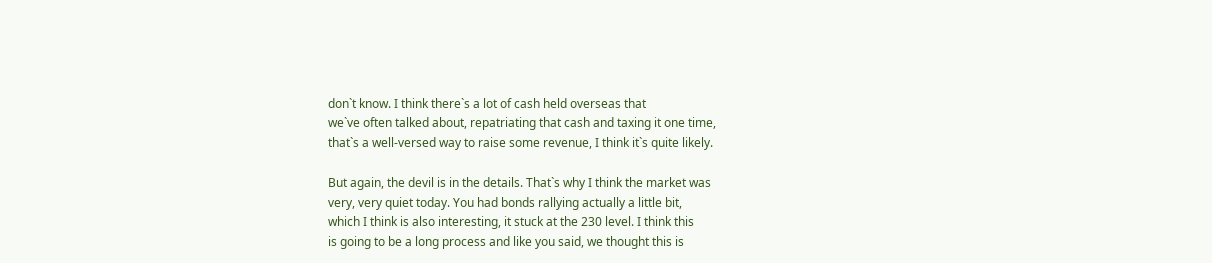don`t know. I think there`s a lot of cash held overseas that
we`ve often talked about, repatriating that cash and taxing it one time,
that`s a well-versed way to raise some revenue, I think it`s quite likely.

But again, the devil is in the details. That`s why I think the market was
very, very quiet today. You had bonds rallying actually a little bit,
which I think is also interesting, it stuck at the 230 level. I think this
is going to be a long process and like you said, we thought this is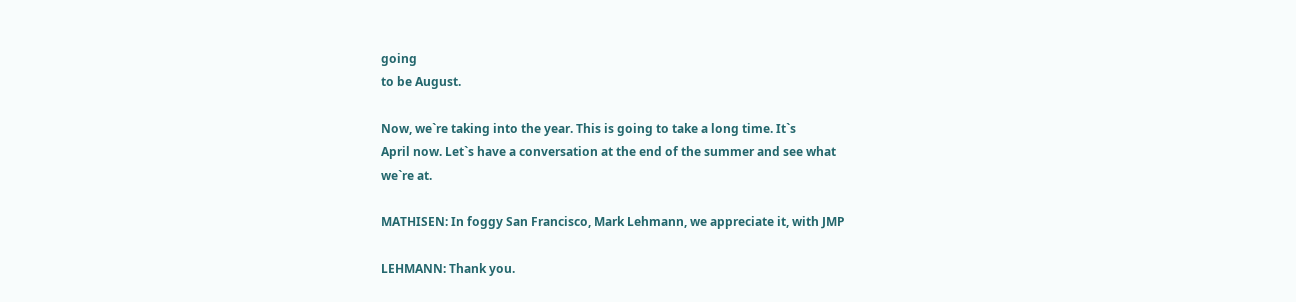going
to be August.

Now, we`re taking into the year. This is going to take a long time. It`s
April now. Let`s have a conversation at the end of the summer and see what
we`re at.

MATHISEN: In foggy San Francisco, Mark Lehmann, we appreciate it, with JMP

LEHMANN: Thank you.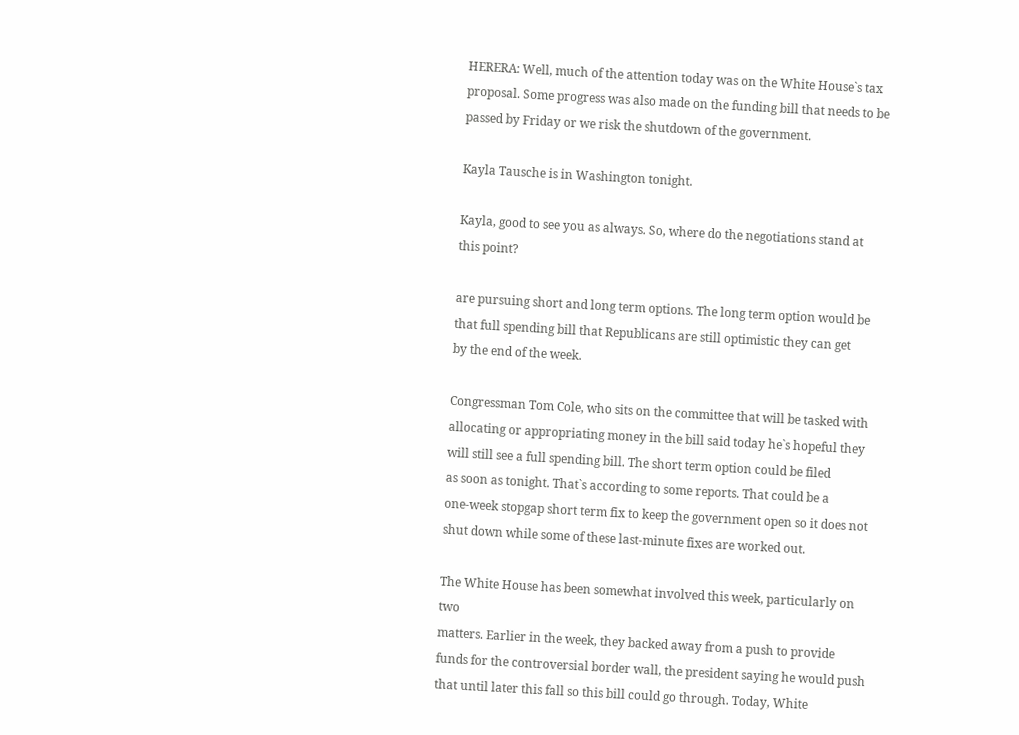HERERA: Well, much of the attention today was on the White House`s tax
proposal. Some progress was also made on the funding bill that needs to be
passed by Friday or we risk the shutdown of the government.

Kayla Tausche is in Washington tonight.

Kayla, good to see you as always. So, where do the negotiations stand at
this point?

are pursuing short and long term options. The long term option would be
that full spending bill that Republicans are still optimistic they can get
by the end of the week.

Congressman Tom Cole, who sits on the committee that will be tasked with
allocating or appropriating money in the bill said today he`s hopeful they
will still see a full spending bill. The short term option could be filed
as soon as tonight. That`s according to some reports. That could be a
one-week stopgap short term fix to keep the government open so it does not
shut down while some of these last-minute fixes are worked out.

The White House has been somewhat involved this week, particularly on two
matters. Earlier in the week, they backed away from a push to provide
funds for the controversial border wall, the president saying he would push
that until later this fall so this bill could go through. Today, White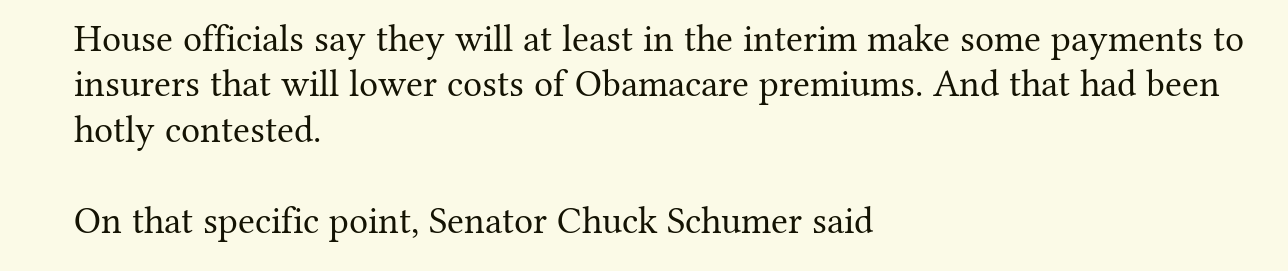House officials say they will at least in the interim make some payments to
insurers that will lower costs of Obamacare premiums. And that had been
hotly contested.

On that specific point, Senator Chuck Schumer said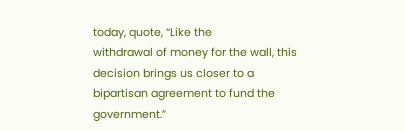today, quote, “Like the
withdrawal of money for the wall, this decision brings us closer to a
bipartisan agreement to fund the government.”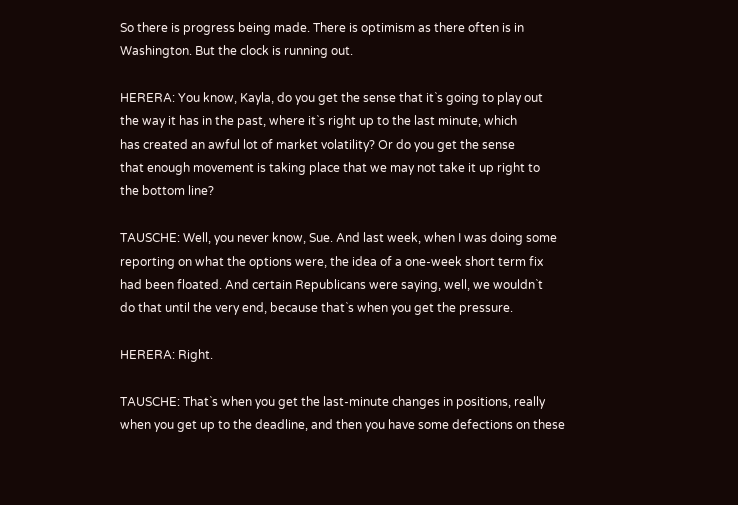So there is progress being made. There is optimism as there often is in
Washington. But the clock is running out.

HERERA: You know, Kayla, do you get the sense that it`s going to play out
the way it has in the past, where it`s right up to the last minute, which
has created an awful lot of market volatility? Or do you get the sense
that enough movement is taking place that we may not take it up right to
the bottom line?

TAUSCHE: Well, you never know, Sue. And last week, when I was doing some
reporting on what the options were, the idea of a one-week short term fix
had been floated. And certain Republicans were saying, well, we wouldn`t
do that until the very end, because that`s when you get the pressure.

HERERA: Right.

TAUSCHE: That`s when you get the last-minute changes in positions, really
when you get up to the deadline, and then you have some defections on these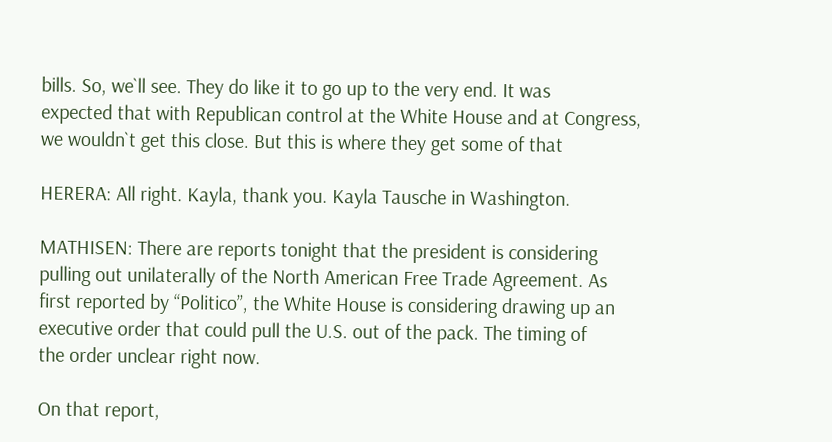bills. So, we`ll see. They do like it to go up to the very end. It was
expected that with Republican control at the White House and at Congress,
we wouldn`t get this close. But this is where they get some of that

HERERA: All right. Kayla, thank you. Kayla Tausche in Washington.

MATHISEN: There are reports tonight that the president is considering
pulling out unilaterally of the North American Free Trade Agreement. As
first reported by “Politico”, the White House is considering drawing up an
executive order that could pull the U.S. out of the pack. The timing of
the order unclear right now.

On that report,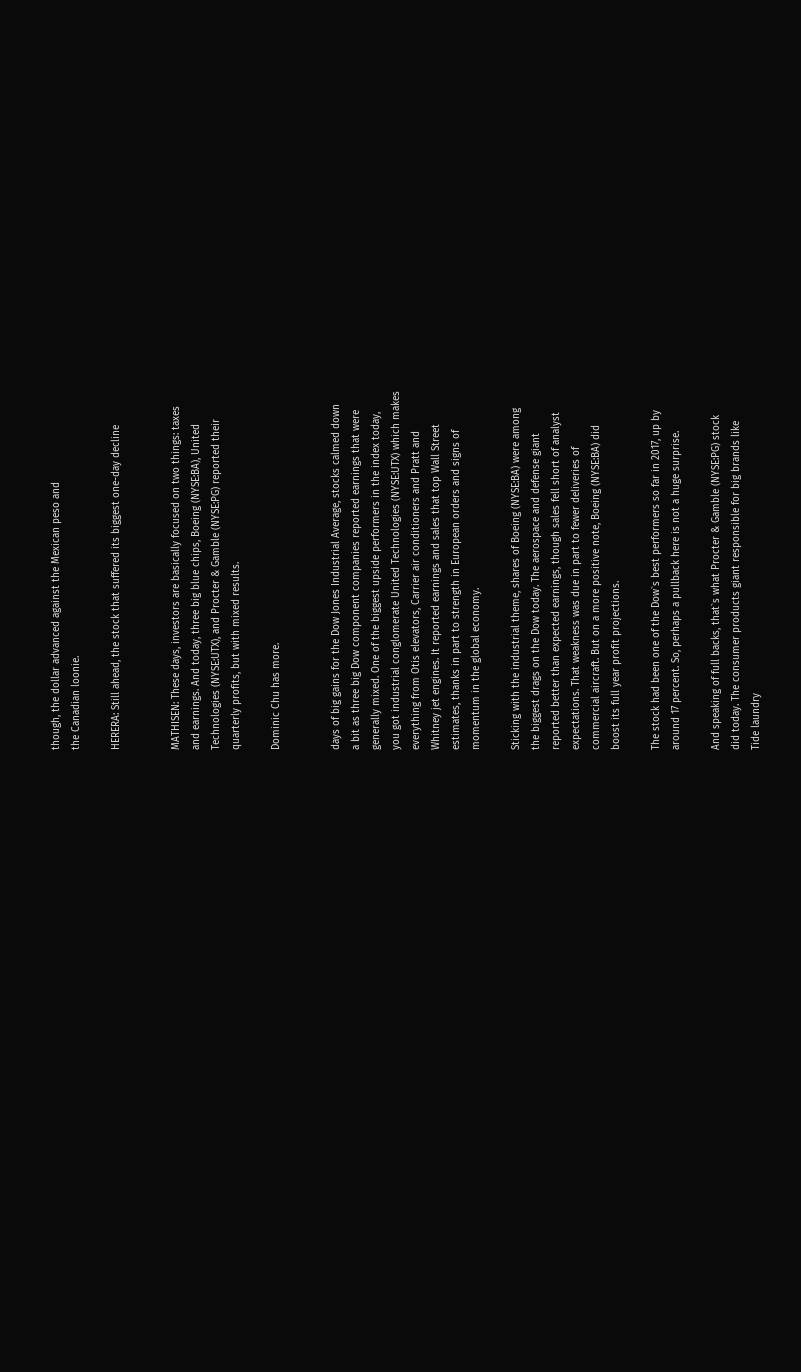though, the dollar advanced against the Mexican peso and
the Canadian loonie.

HERERA: Still ahead, the stock that suffered its biggest one-day decline


MATHISEN: These days, investors are basically focused on two things: taxes
and earnings. And today, three big blue chips, Boeing (NYSE:BA), United
Technologies (NYSE:UTX), and Procter & Gamble (NYSE:PG) reported their
quarterly profits, but with mixed results.

Dominic Chu has more.


days of big gains for the Dow Jones Industrial Average, stocks calmed down
a bit as three big Dow component companies reported earnings that were
generally mixed. One of the biggest upside performers in the index today,
you got industrial conglomerate United Technologies (NYSE:UTX) which makes
everything from Otis elevators, Carrier air conditioners and Pratt and
Whitney jet engines. It reported earnings and sales that top Wall Street
estimates, thanks in part to strength in European orders and signs of
momentum in the global economy.

Sticking with the industrial theme, shares of Boeing (NYSE:BA) were among
the biggest drags on the Dow today. The aerospace and defense giant
reported better than expected earnings, though sales fell short of analyst
expectations. That weakness was due in part to fewer deliveries of
commercial aircraft. But on a more positive note, Boeing (NYSE:BA) did
boost its full year profit projections.

The stock had been one of the Dow`s best performers so far in 2017, up by
around 17 percent. So, perhaps a pullback here is not a huge surprise.

And speaking of full backs, that`s what Procter & Gamble (NYSE:PG) stock
did today. The consumer products giant responsible for big brands like
Tide laundry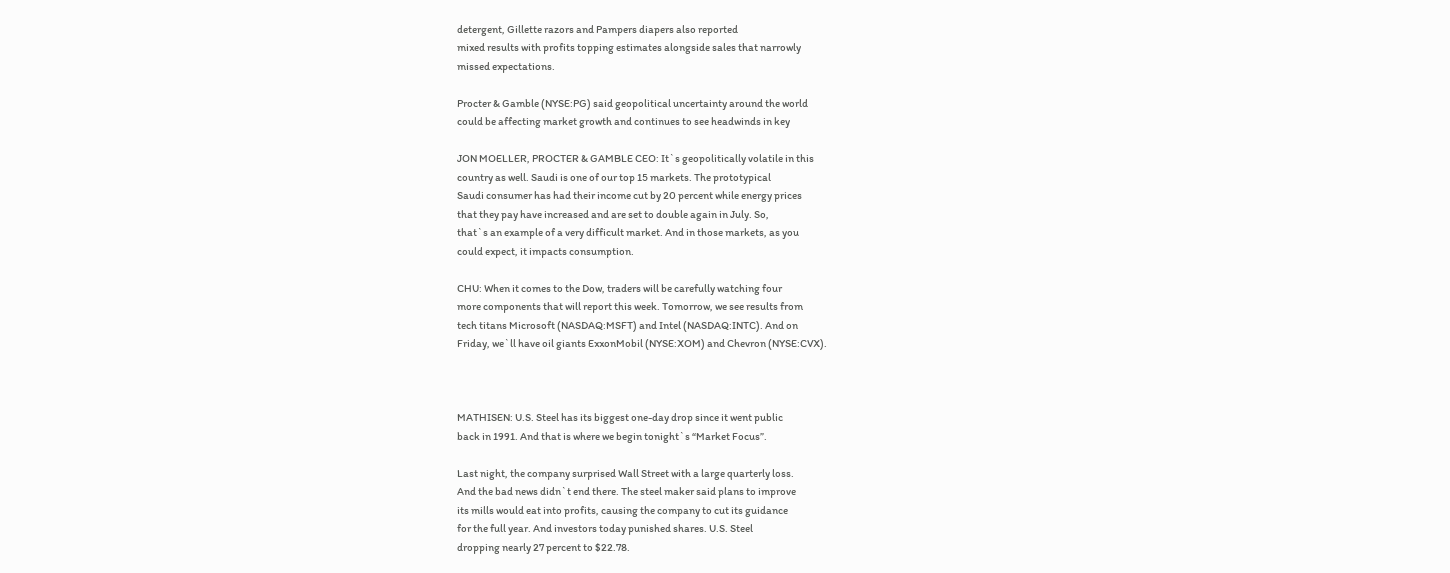detergent, Gillette razors and Pampers diapers also reported
mixed results with profits topping estimates alongside sales that narrowly
missed expectations.

Procter & Gamble (NYSE:PG) said geopolitical uncertainty around the world
could be affecting market growth and continues to see headwinds in key

JON MOELLER, PROCTER & GAMBLE CEO: It`s geopolitically volatile in this
country as well. Saudi is one of our top 15 markets. The prototypical
Saudi consumer has had their income cut by 20 percent while energy prices
that they pay have increased and are set to double again in July. So,
that`s an example of a very difficult market. And in those markets, as you
could expect, it impacts consumption.

CHU: When it comes to the Dow, traders will be carefully watching four
more components that will report this week. Tomorrow, we see results from
tech titans Microsoft (NASDAQ:MSFT) and Intel (NASDAQ:INTC). And on
Friday, we`ll have oil giants ExxonMobil (NYSE:XOM) and Chevron (NYSE:CVX).



MATHISEN: U.S. Steel has its biggest one-day drop since it went public
back in 1991. And that is where we begin tonight`s “Market Focus”.

Last night, the company surprised Wall Street with a large quarterly loss.
And the bad news didn`t end there. The steel maker said plans to improve
its mills would eat into profits, causing the company to cut its guidance
for the full year. And investors today punished shares. U.S. Steel
dropping nearly 27 percent to $22.78.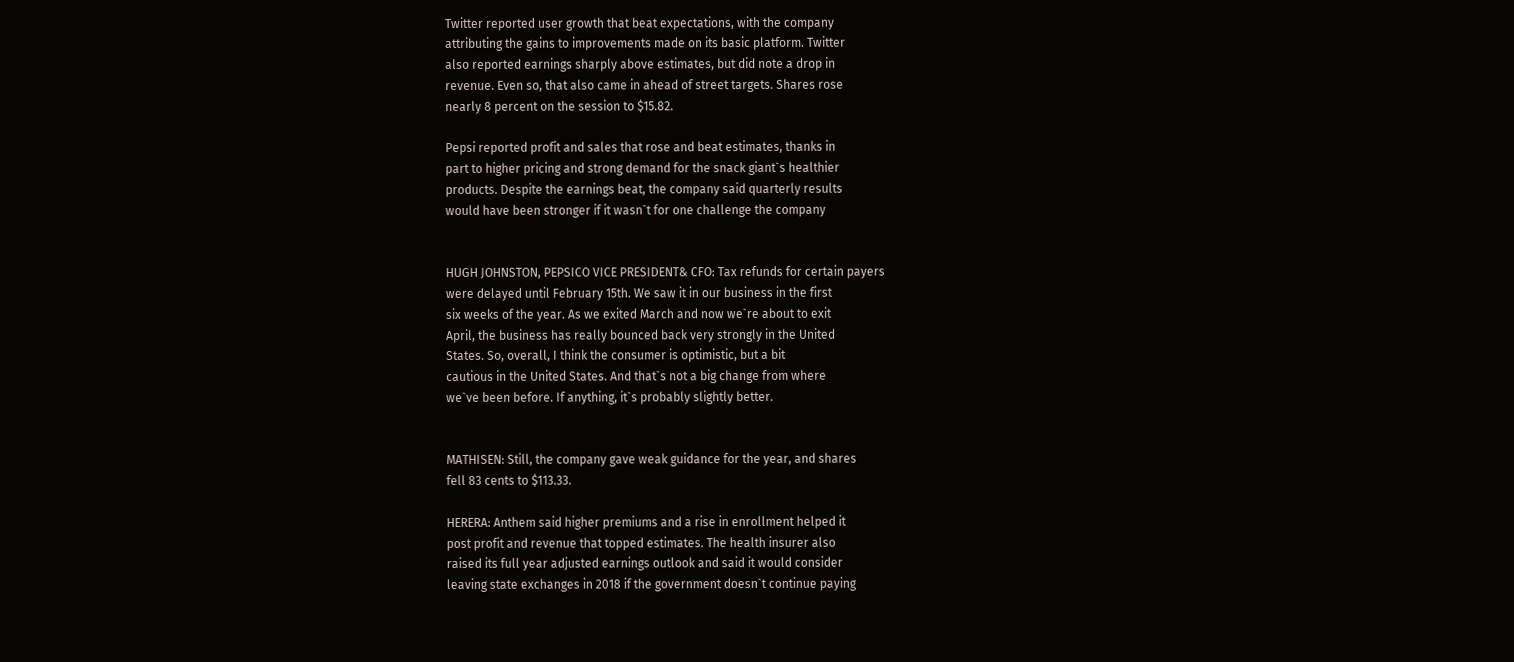Twitter reported user growth that beat expectations, with the company
attributing the gains to improvements made on its basic platform. Twitter
also reported earnings sharply above estimates, but did note a drop in
revenue. Even so, that also came in ahead of street targets. Shares rose
nearly 8 percent on the session to $15.82.

Pepsi reported profit and sales that rose and beat estimates, thanks in
part to higher pricing and strong demand for the snack giant`s healthier
products. Despite the earnings beat, the company said quarterly results
would have been stronger if it wasn`t for one challenge the company


HUGH JOHNSTON, PEPSICO VICE PRESIDENT& CFO: Tax refunds for certain payers
were delayed until February 15th. We saw it in our business in the first
six weeks of the year. As we exited March and now we`re about to exit
April, the business has really bounced back very strongly in the United
States. So, overall, I think the consumer is optimistic, but a bit
cautious in the United States. And that`s not a big change from where
we`ve been before. If anything, it`s probably slightly better.


MATHISEN: Still, the company gave weak guidance for the year, and shares
fell 83 cents to $113.33.

HERERA: Anthem said higher premiums and a rise in enrollment helped it
post profit and revenue that topped estimates. The health insurer also
raised its full year adjusted earnings outlook and said it would consider
leaving state exchanges in 2018 if the government doesn`t continue paying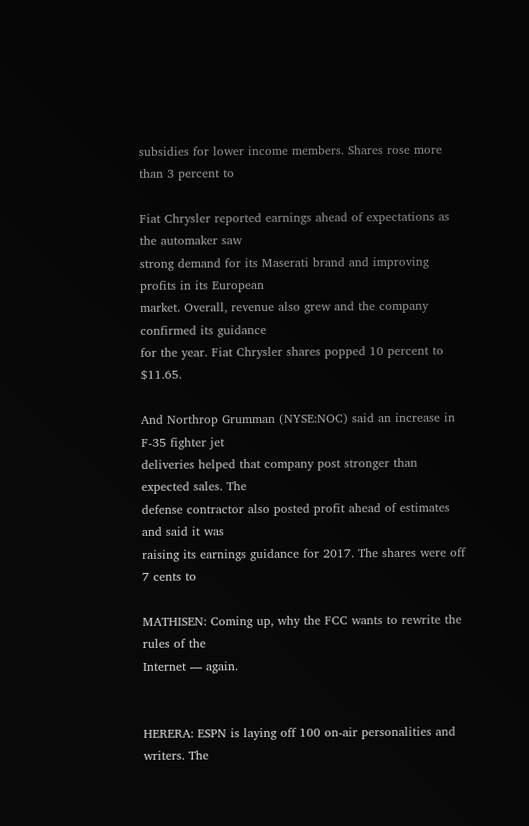subsidies for lower income members. Shares rose more than 3 percent to

Fiat Chrysler reported earnings ahead of expectations as the automaker saw
strong demand for its Maserati brand and improving profits in its European
market. Overall, revenue also grew and the company confirmed its guidance
for the year. Fiat Chrysler shares popped 10 percent to $11.65.

And Northrop Grumman (NYSE:NOC) said an increase in F-35 fighter jet
deliveries helped that company post stronger than expected sales. The
defense contractor also posted profit ahead of estimates and said it was
raising its earnings guidance for 2017. The shares were off 7 cents to

MATHISEN: Coming up, why the FCC wants to rewrite the rules of the
Internet — again.


HERERA: ESPN is laying off 100 on-air personalities and writers. The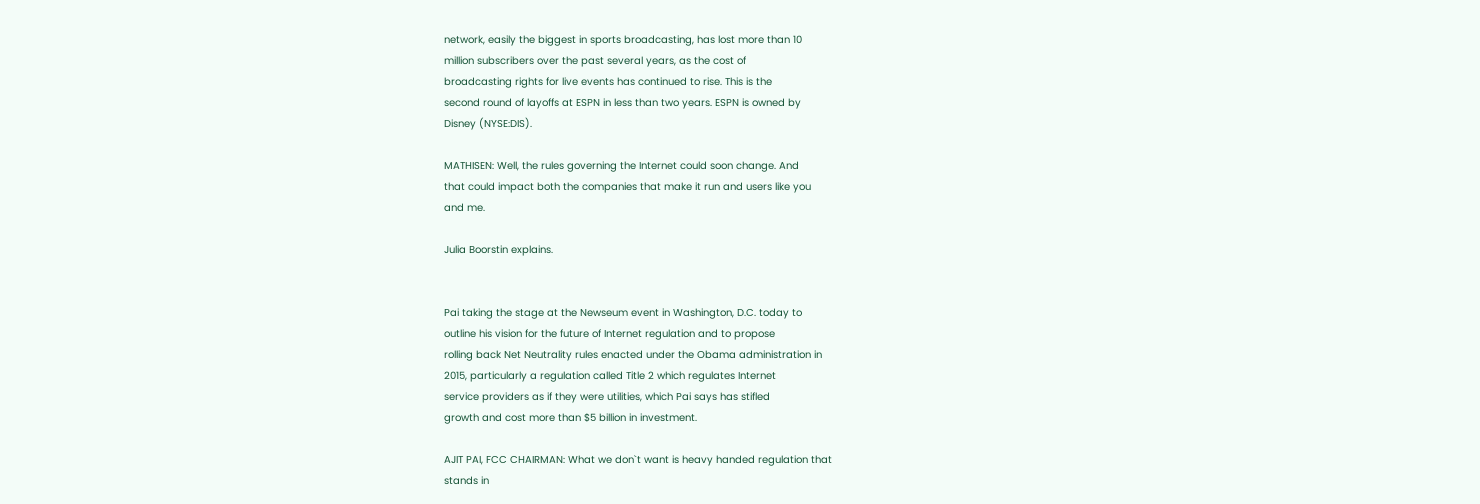network, easily the biggest in sports broadcasting, has lost more than 10
million subscribers over the past several years, as the cost of
broadcasting rights for live events has continued to rise. This is the
second round of layoffs at ESPN in less than two years. ESPN is owned by
Disney (NYSE:DIS).

MATHISEN: Well, the rules governing the Internet could soon change. And
that could impact both the companies that make it run and users like you
and me.

Julia Boorstin explains.


Pai taking the stage at the Newseum event in Washington, D.C. today to
outline his vision for the future of Internet regulation and to propose
rolling back Net Neutrality rules enacted under the Obama administration in
2015, particularly a regulation called Title 2 which regulates Internet
service providers as if they were utilities, which Pai says has stifled
growth and cost more than $5 billion in investment.

AJIT PAI, FCC CHAIRMAN: What we don`t want is heavy handed regulation that
stands in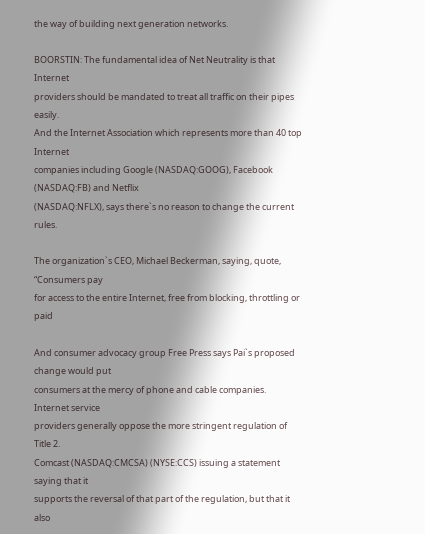the way of building next generation networks.

BOORSTIN: The fundamental idea of Net Neutrality is that Internet
providers should be mandated to treat all traffic on their pipes easily.
And the Internet Association which represents more than 40 top Internet
companies including Google (NASDAQ:GOOG), Facebook (NASDAQ:FB) and Netflix
(NASDAQ:NFLX), says there`s no reason to change the current rules.

The organization`s CEO, Michael Beckerman, saying, quote, “Consumers pay
for access to the entire Internet, free from blocking, throttling or paid

And consumer advocacy group Free Press says Pai`s proposed change would put
consumers at the mercy of phone and cable companies. Internet service
providers generally oppose the more stringent regulation of Title 2.
Comcast (NASDAQ:CMCSA) (NYSE:CCS) issuing a statement saying that it
supports the reversal of that part of the regulation, but that it also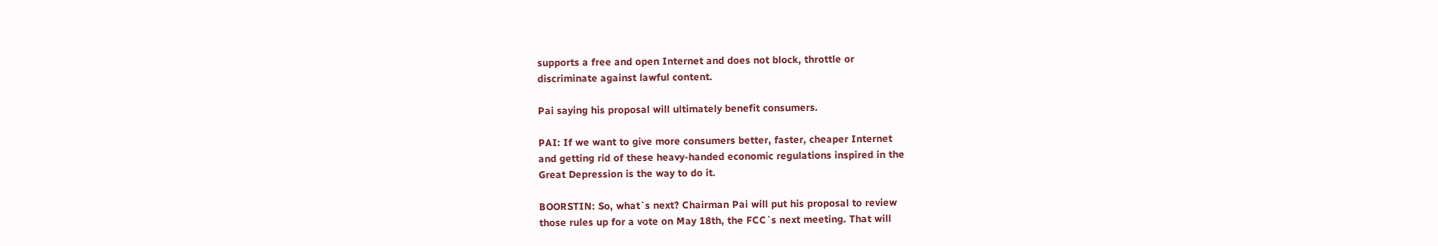supports a free and open Internet and does not block, throttle or
discriminate against lawful content.

Pai saying his proposal will ultimately benefit consumers.

PAI: If we want to give more consumers better, faster, cheaper Internet
and getting rid of these heavy-handed economic regulations inspired in the
Great Depression is the way to do it.

BOORSTIN: So, what`s next? Chairman Pai will put his proposal to review
those rules up for a vote on May 18th, the FCC`s next meeting. That will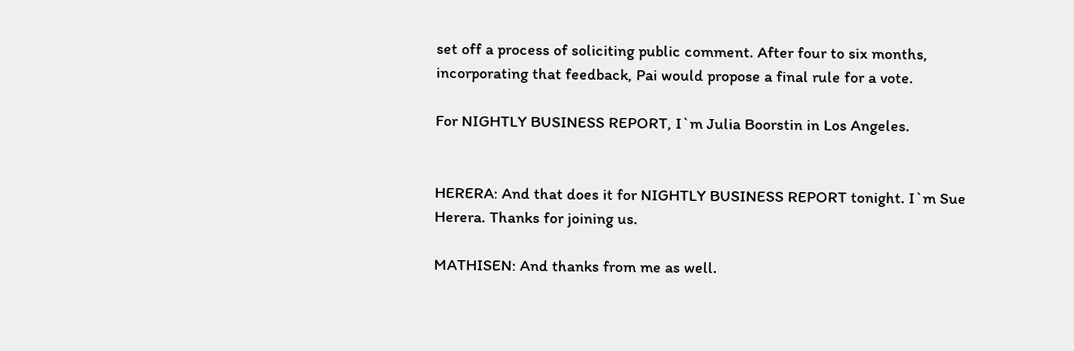set off a process of soliciting public comment. After four to six months,
incorporating that feedback, Pai would propose a final rule for a vote.

For NIGHTLY BUSINESS REPORT, I`m Julia Boorstin in Los Angeles.


HERERA: And that does it for NIGHTLY BUSINESS REPORT tonight. I`m Sue
Herera. Thanks for joining us.

MATHISEN: And thanks from me as well.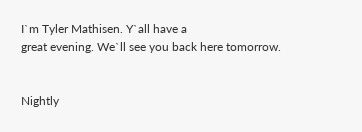I`m Tyler Mathisen. Y`all have a
great evening. We`ll see you back here tomorrow.


Nightly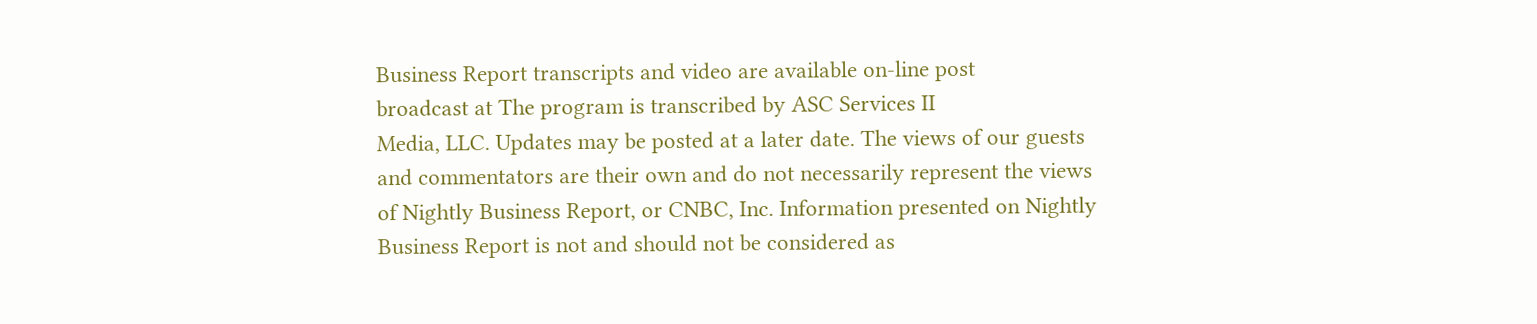Business Report transcripts and video are available on-line post
broadcast at The program is transcribed by ASC Services II
Media, LLC. Updates may be posted at a later date. The views of our guests
and commentators are their own and do not necessarily represent the views
of Nightly Business Report, or CNBC, Inc. Information presented on Nightly
Business Report is not and should not be considered as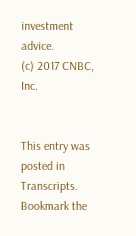investment advice.
(c) 2017 CNBC, Inc.


This entry was posted in Transcripts. Bookmark the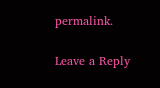permalink.

Leave a Reply